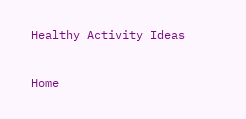Healthy Activity Ideas

Home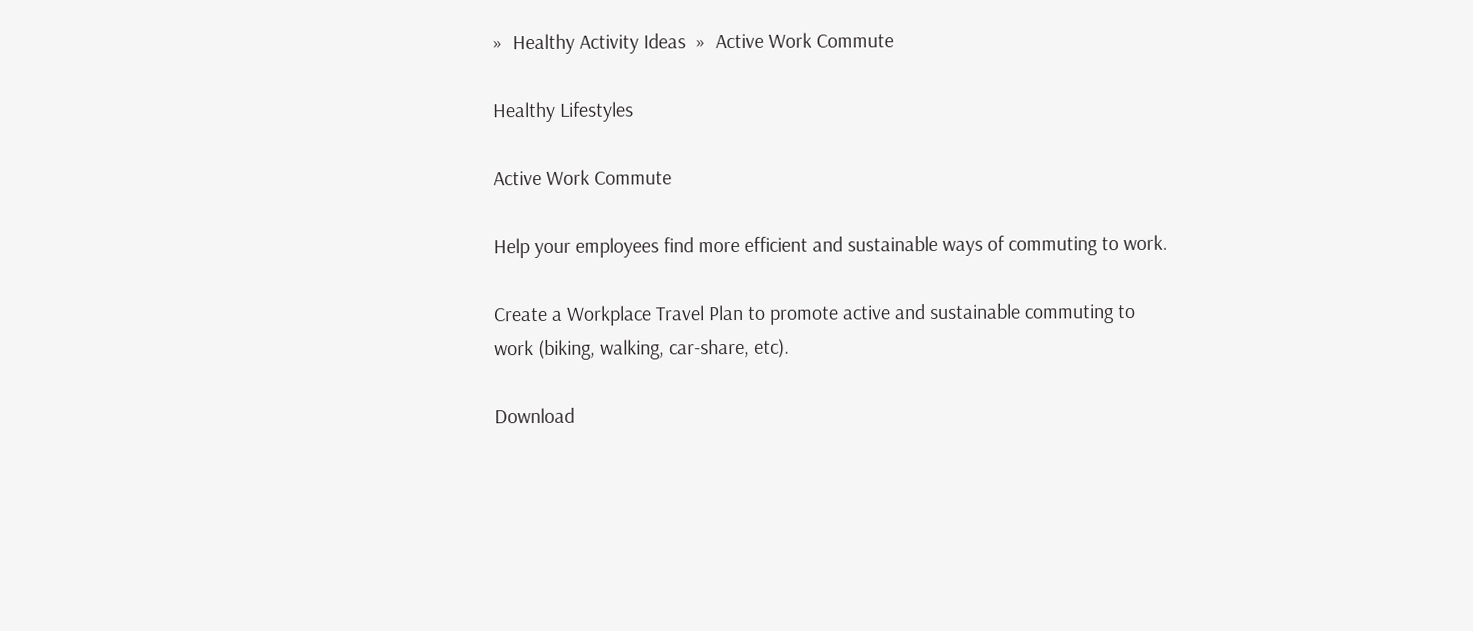»  Healthy Activity Ideas  »  Active Work Commute

Healthy Lifestyles

Active Work Commute

Help your employees find more efficient and sustainable ways of commuting to work.

Create a Workplace Travel Plan to promote active and sustainable commuting to work (biking, walking, car-share, etc).

Download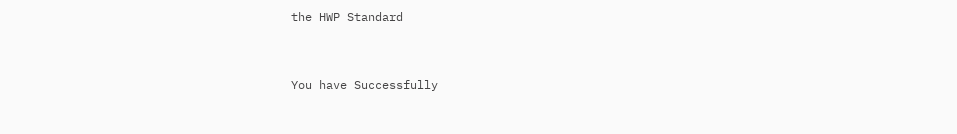the HWP Standard


You have Successfully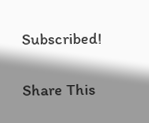Subscribed!

Share This